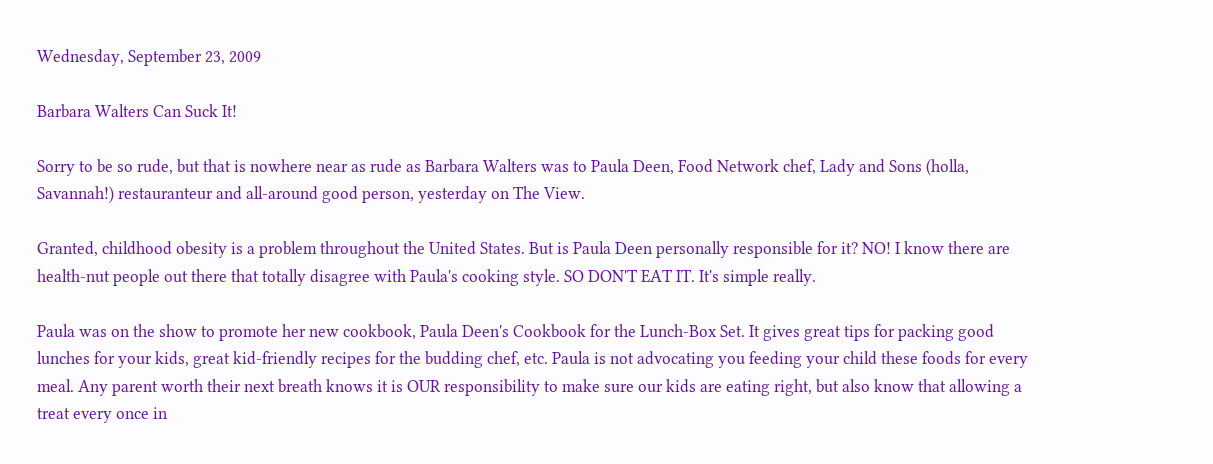Wednesday, September 23, 2009

Barbara Walters Can Suck It!

Sorry to be so rude, but that is nowhere near as rude as Barbara Walters was to Paula Deen, Food Network chef, Lady and Sons (holla, Savannah!) restauranteur and all-around good person, yesterday on The View.

Granted, childhood obesity is a problem throughout the United States. But is Paula Deen personally responsible for it? NO! I know there are health-nut people out there that totally disagree with Paula's cooking style. SO DON'T EAT IT. It's simple really.

Paula was on the show to promote her new cookbook, Paula Deen's Cookbook for the Lunch-Box Set. It gives great tips for packing good lunches for your kids, great kid-friendly recipes for the budding chef, etc. Paula is not advocating you feeding your child these foods for every meal. Any parent worth their next breath knows it is OUR responsibility to make sure our kids are eating right, but also know that allowing a treat every once in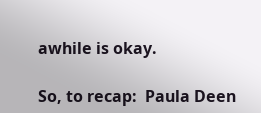awhile is okay.

So, to recap:  Paula Deen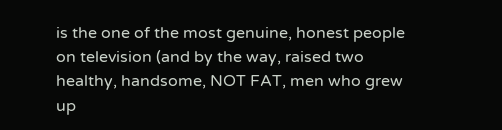is the one of the most genuine, honest people on television (and by the way, raised two healthy, handsome, NOT FAT, men who grew up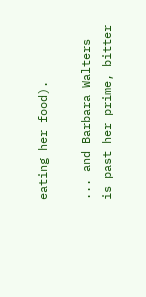eating her food).

... and Barbara Walters is past her prime, bitter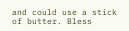and could use a stick of butter. Bless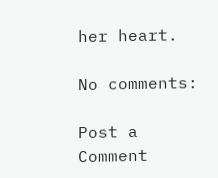her heart.

No comments:

Post a Comment